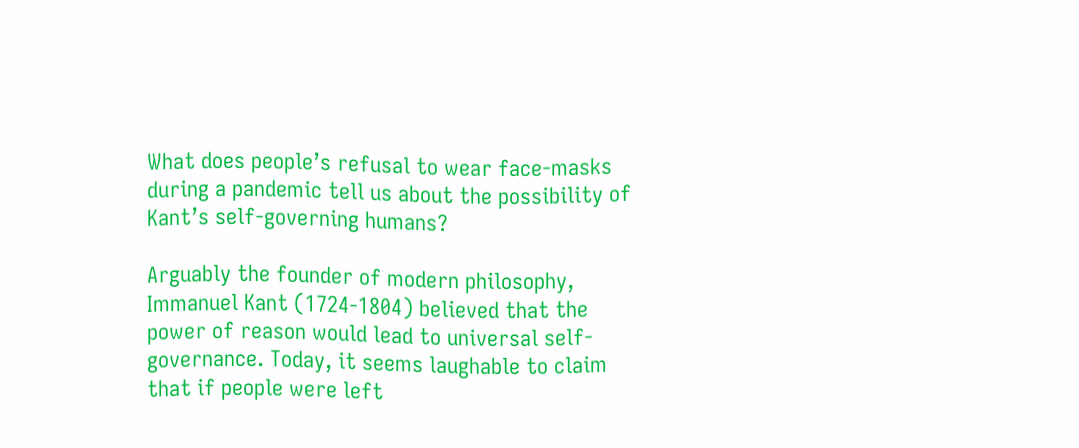What does people’s refusal to wear face-masks during a pandemic tell us about the possibility of Kant’s self-governing humans?

Arguably the founder of modern philosophy, Immanuel Kant (1724-1804) believed that the power of reason would lead to universal self-governance. Today, it seems laughable to claim that if people were left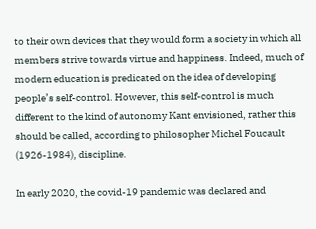to their own devices that they would form a society in which all members strive towards virtue and happiness. Indeed, much of modern education is predicated on the idea of developing people’s self-control. However, this self-control is much different to the kind of autonomy Kant envisioned, rather this should be called, according to philosopher Michel Foucault (1926-1984), discipline.

In early 2020, the covid-19 pandemic was declared and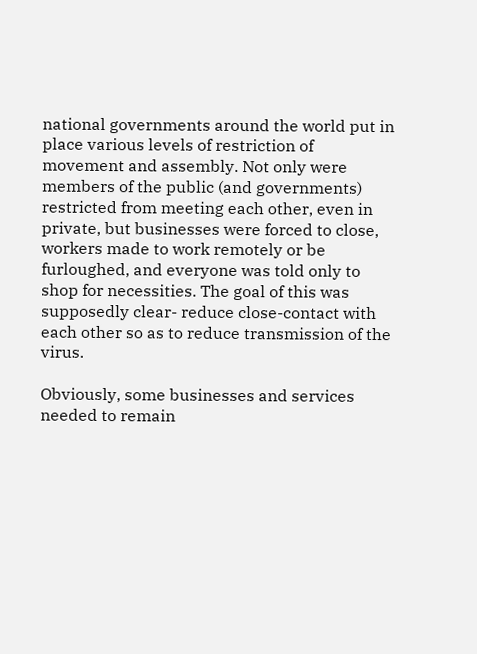national governments around the world put in place various levels of restriction of movement and assembly. Not only were members of the public (and governments) restricted from meeting each other, even in private, but businesses were forced to close, workers made to work remotely or be furloughed, and everyone was told only to shop for necessities. The goal of this was supposedly clear- reduce close-contact with each other so as to reduce transmission of the virus.

Obviously, some businesses and services needed to remain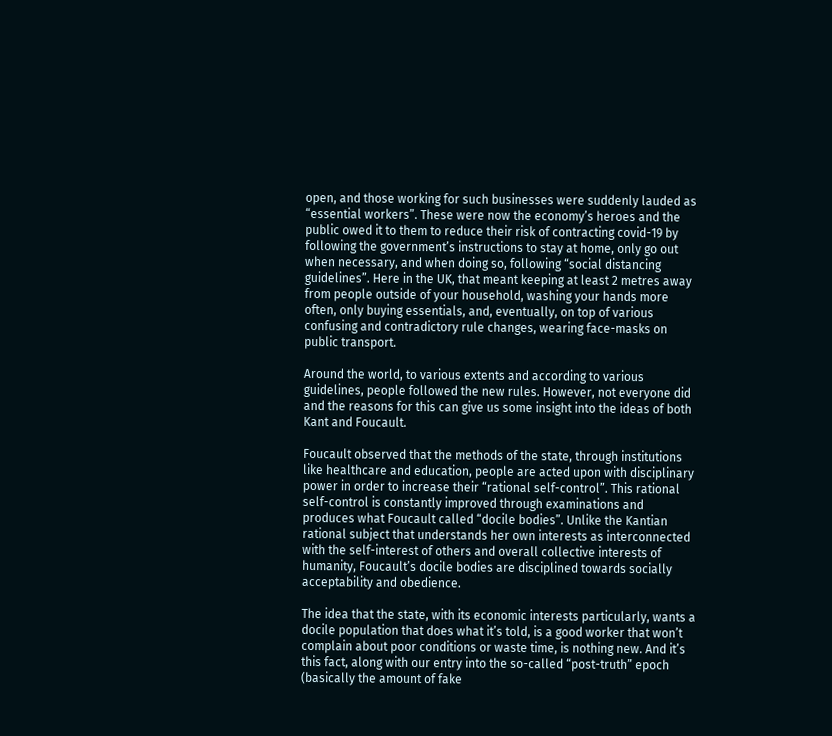open, and those working for such businesses were suddenly lauded as “essential workers”. These were now the economy’s heroes and the public owed it to them to reduce their risk of contracting covid-19 by following the government’s instructions to stay at home, only go out when necessary, and when doing so, following “social distancing guidelines”. Here in the UK, that meant keeping at least 2 metres away from people outside of your household, washing your hands more often, only buying essentials, and, eventually, on top of various confusing and contradictory rule changes, wearing face-masks on public transport.

Around the world, to various extents and according to various guidelines, people followed the new rules. However, not everyone did and the reasons for this can give us some insight into the ideas of both Kant and Foucault.

Foucault observed that the methods of the state, through institutions like healthcare and education, people are acted upon with disciplinary power in order to increase their “rational self-control”. This rational self-control is constantly improved through examinations and produces what Foucault called “docile bodies”. Unlike the Kantian rational subject that understands her own interests as interconnected with the self-interest of others and overall collective interests of humanity, Foucault’s docile bodies are disciplined towards socially acceptability and obedience.

The idea that the state, with its economic interests particularly, wants a docile population that does what it’s told, is a good worker that won’t complain about poor conditions or waste time, is nothing new. And it’s this fact, along with our entry into the so-called “post-truth” epoch (basically the amount of fake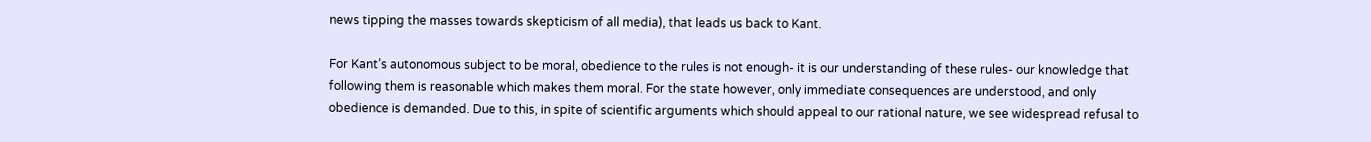news tipping the masses towards skepticism of all media), that leads us back to Kant.

For Kant’s autonomous subject to be moral, obedience to the rules is not enough- it is our understanding of these rules- our knowledge that following them is reasonable which makes them moral. For the state however, only immediate consequences are understood, and only obedience is demanded. Due to this, in spite of scientific arguments which should appeal to our rational nature, we see widespread refusal to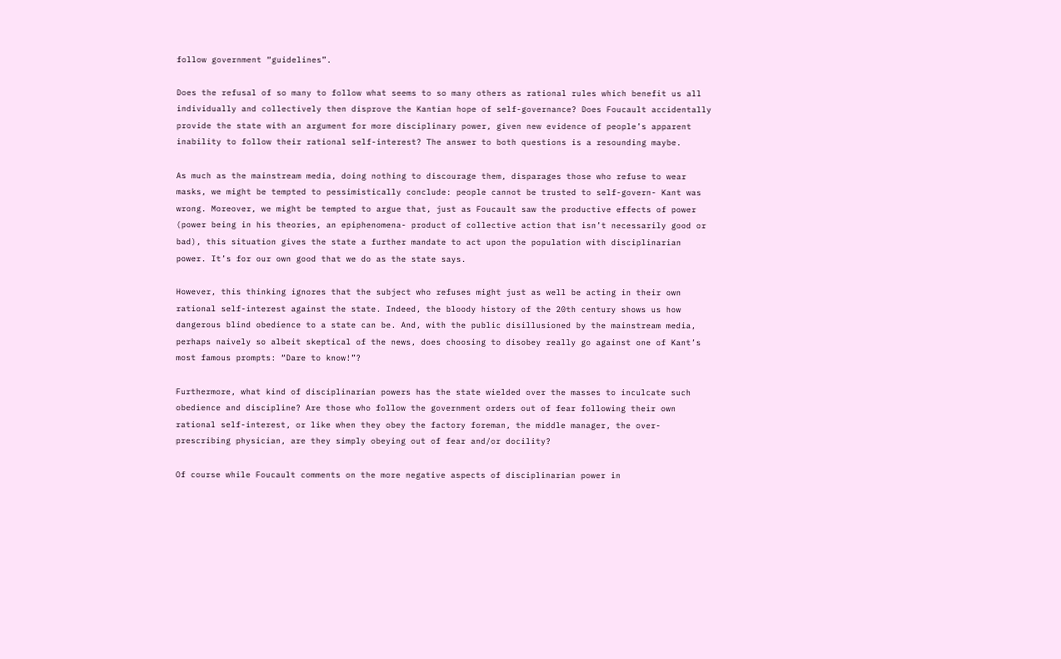follow government “guidelines”.

Does the refusal of so many to follow what seems to so many others as rational rules which benefit us all individually and collectively then disprove the Kantian hope of self-governance? Does Foucault accidentally provide the state with an argument for more disciplinary power, given new evidence of people’s apparent inability to follow their rational self-interest? The answer to both questions is a resounding maybe.

As much as the mainstream media, doing nothing to discourage them, disparages those who refuse to wear masks, we might be tempted to pessimistically conclude: people cannot be trusted to self-govern- Kant was wrong. Moreover, we might be tempted to argue that, just as Foucault saw the productive effects of power (power being in his theories, an epiphenomena- product of collective action that isn’t necessarily good or bad), this situation gives the state a further mandate to act upon the population with disciplinarian power. It’s for our own good that we do as the state says.

However, this thinking ignores that the subject who refuses might just as well be acting in their own rational self-interest against the state. Indeed, the bloody history of the 20th century shows us how dangerous blind obedience to a state can be. And, with the public disillusioned by the mainstream media, perhaps naively so albeit skeptical of the news, does choosing to disobey really go against one of Kant’s most famous prompts: “Dare to know!”?

Furthermore, what kind of disciplinarian powers has the state wielded over the masses to inculcate such obedience and discipline? Are those who follow the government orders out of fear following their own rational self-interest, or like when they obey the factory foreman, the middle manager, the over-prescribing physician, are they simply obeying out of fear and/or docility?

Of course while Foucault comments on the more negative aspects of disciplinarian power in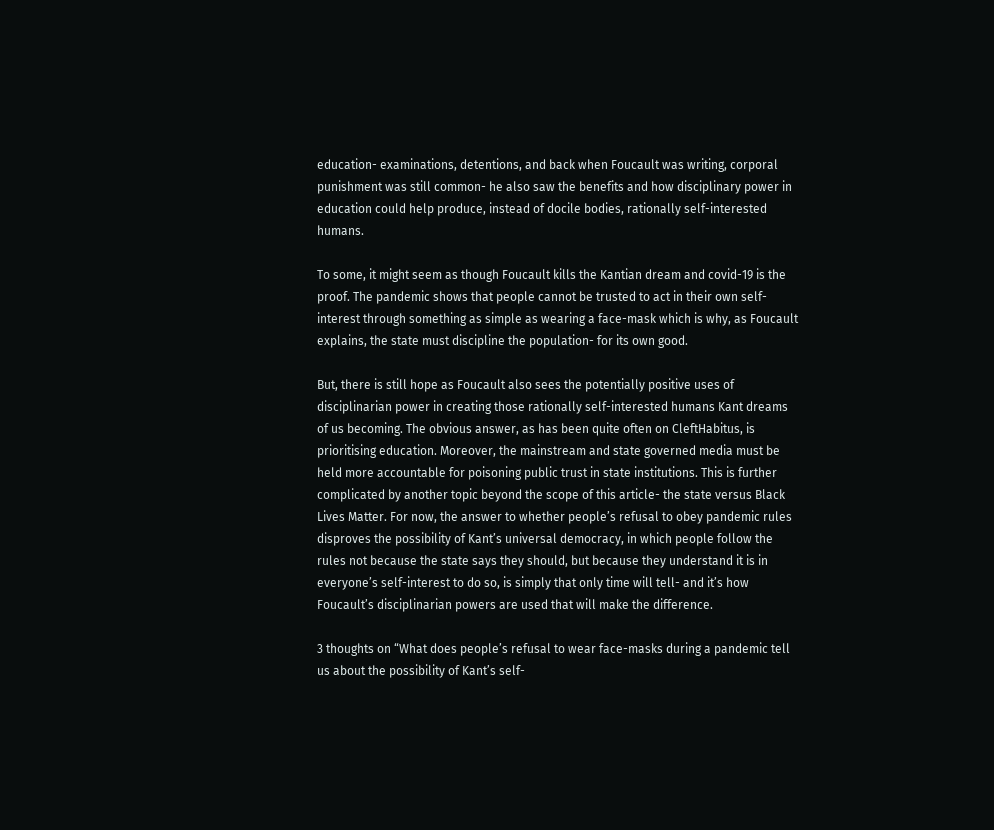education- examinations, detentions, and back when Foucault was writing, corporal punishment was still common- he also saw the benefits and how disciplinary power in education could help produce, instead of docile bodies, rationally self-interested humans.

To some, it might seem as though Foucault kills the Kantian dream and covid-19 is the proof. The pandemic shows that people cannot be trusted to act in their own self-interest through something as simple as wearing a face-mask which is why, as Foucault explains, the state must discipline the population- for its own good.

But, there is still hope as Foucault also sees the potentially positive uses of disciplinarian power in creating those rationally self-interested humans Kant dreams of us becoming. The obvious answer, as has been quite often on CleftHabitus, is prioritising education. Moreover, the mainstream and state governed media must be held more accountable for poisoning public trust in state institutions. This is further complicated by another topic beyond the scope of this article- the state versus Black Lives Matter. For now, the answer to whether people’s refusal to obey pandemic rules disproves the possibility of Kant’s universal democracy, in which people follow the rules not because the state says they should, but because they understand it is in everyone’s self-interest to do so, is simply that only time will tell- and it’s how Foucault’s disciplinarian powers are used that will make the difference.

3 thoughts on “What does people’s refusal to wear face-masks during a pandemic tell us about the possibility of Kant’s self-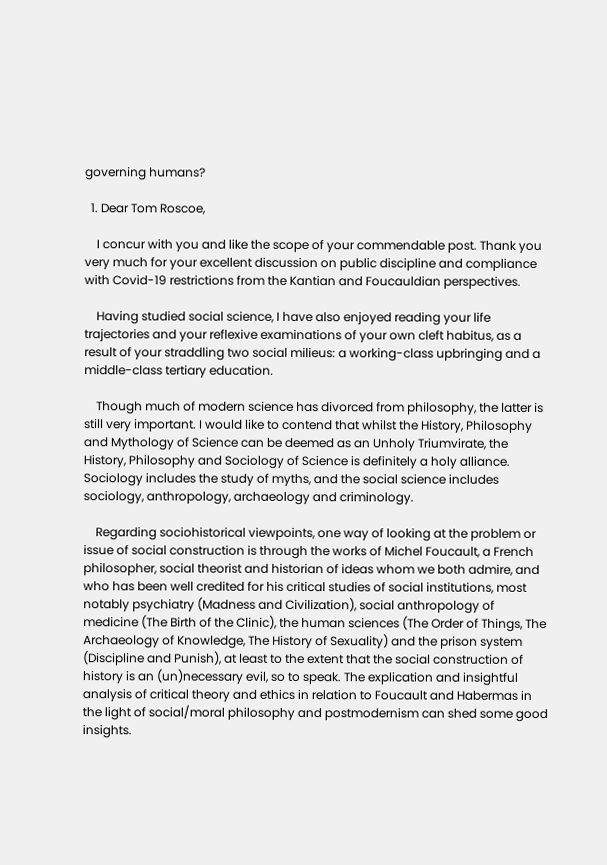governing humans?

  1. Dear Tom Roscoe,

    I concur with you and like the scope of your commendable post. Thank you very much for your excellent discussion on public discipline and compliance with Covid-19 restrictions from the Kantian and Foucauldian perspectives.

    Having studied social science, I have also enjoyed reading your life trajectories and your reflexive examinations of your own cleft habitus, as a result of your straddling two social milieus: a working-class upbringing and a middle-class tertiary education.

    Though much of modern science has divorced from philosophy, the latter is still very important. I would like to contend that whilst the History, Philosophy and Mythology of Science can be deemed as an Unholy Triumvirate, the History, Philosophy and Sociology of Science is definitely a holy alliance. Sociology includes the study of myths, and the social science includes sociology, anthropology, archaeology and criminology.

    Regarding sociohistorical viewpoints, one way of looking at the problem or issue of social construction is through the works of Michel Foucault, a French philosopher, social theorist and historian of ideas whom we both admire, and who has been well credited for his critical studies of social institutions, most notably psychiatry (Madness and Civilization), social anthropology of medicine (The Birth of the Clinic), the human sciences (The Order of Things, The Archaeology of Knowledge, The History of Sexuality) and the prison system (Discipline and Punish), at least to the extent that the social construction of history is an (un)necessary evil, so to speak. The explication and insightful analysis of critical theory and ethics in relation to Foucault and Habermas in the light of social/moral philosophy and postmodernism can shed some good insights.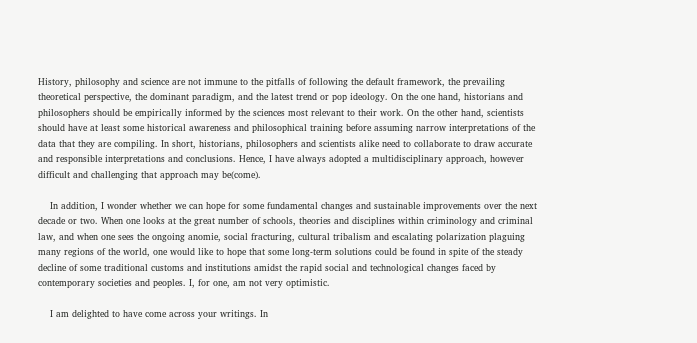History, philosophy and science are not immune to the pitfalls of following the default framework, the prevailing theoretical perspective, the dominant paradigm, and the latest trend or pop ideology. On the one hand, historians and philosophers should be empirically informed by the sciences most relevant to their work. On the other hand, scientists should have at least some historical awareness and philosophical training before assuming narrow interpretations of the data that they are compiling. In short, historians, philosophers and scientists alike need to collaborate to draw accurate and responsible interpretations and conclusions. Hence, I have always adopted a multidisciplinary approach, however difficult and challenging that approach may be(come).

    In addition, I wonder whether we can hope for some fundamental changes and sustainable improvements over the next decade or two. When one looks at the great number of schools, theories and disciplines within criminology and criminal law, and when one sees the ongoing anomie, social fracturing, cultural tribalism and escalating polarization plaguing many regions of the world, one would like to hope that some long-term solutions could be found in spite of the steady decline of some traditional customs and institutions amidst the rapid social and technological changes faced by contemporary societies and peoples. I, for one, am not very optimistic.

    I am delighted to have come across your writings. In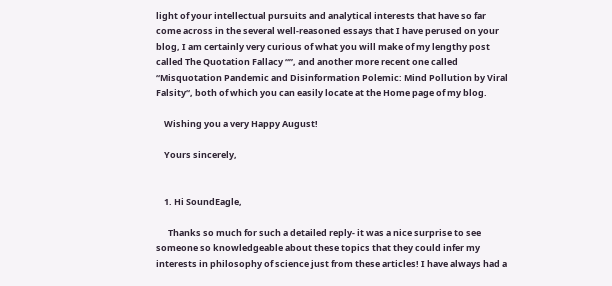light of your intellectual pursuits and analytical interests that have so far come across in the several well-reasoned essays that I have perused on your blog, I am certainly very curious of what you will make of my lengthy post called The Quotation Fallacy “”, and another more recent one called “Misquotation Pandemic and Disinformation Polemic: Mind Pollution by Viral Falsity“, both of which you can easily locate at the Home page of my blog.

    Wishing you a very Happy August!

    Yours sincerely,


    1. Hi SoundEagle,

      Thanks so much for such a detailed reply- it was a nice surprise to see someone so knowledgeable about these topics that they could infer my interests in philosophy of science just from these articles! I have always had a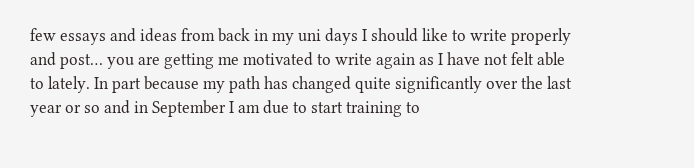few essays and ideas from back in my uni days I should like to write properly and post… you are getting me motivated to write again as I have not felt able to lately. In part because my path has changed quite significantly over the last year or so and in September I am due to start training to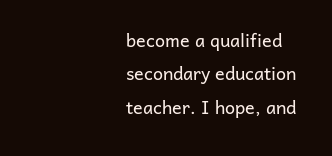become a qualified secondary education teacher. I hope, and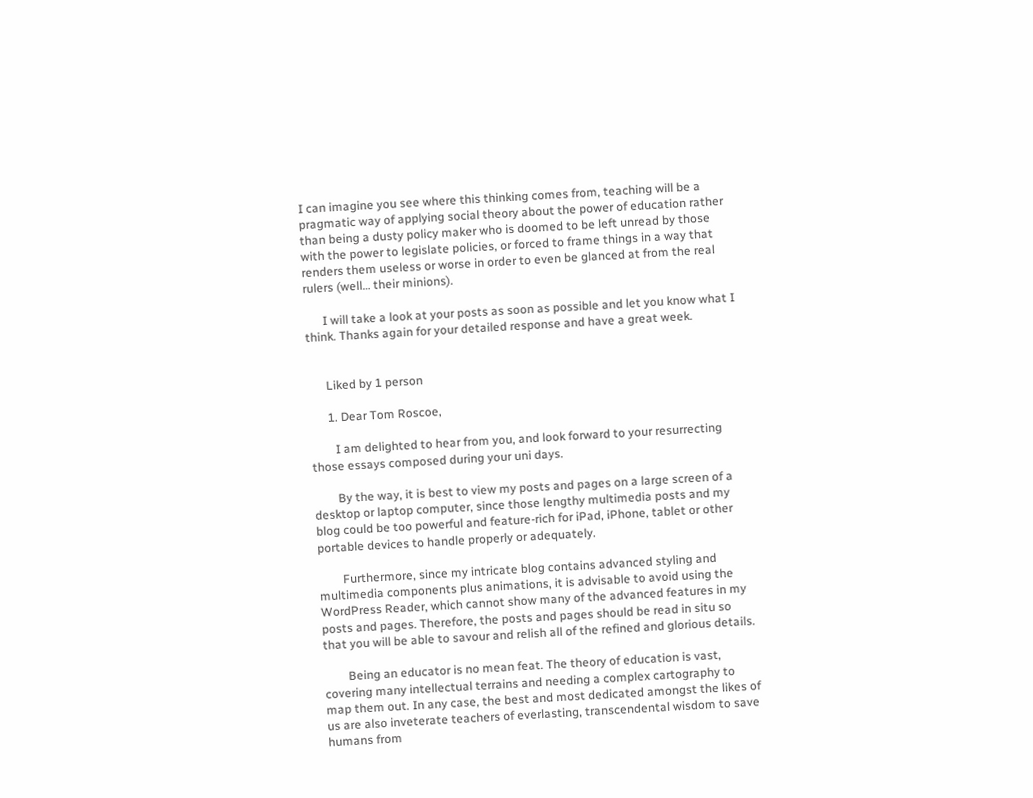I can imagine you see where this thinking comes from, teaching will be a pragmatic way of applying social theory about the power of education rather than being a dusty policy maker who is doomed to be left unread by those with the power to legislate policies, or forced to frame things in a way that renders them useless or worse in order to even be glanced at from the real rulers (well… their minions).

      I will take a look at your posts as soon as possible and let you know what I think. Thanks again for your detailed response and have a great week.


      Liked by 1 person

      1. Dear Tom Roscoe,

        I am delighted to hear from you, and look forward to your resurrecting those essays composed during your uni days.

        By the way, it is best to view my posts and pages on a large screen of a desktop or laptop computer, since those lengthy multimedia posts and my blog could be too powerful and feature-rich for iPad, iPhone, tablet or other portable devices to handle properly or adequately.

        Furthermore, since my intricate blog contains advanced styling and multimedia components plus animations, it is advisable to avoid using the WordPress Reader, which cannot show many of the advanced features in my posts and pages. Therefore, the posts and pages should be read in situ so that you will be able to savour and relish all of the refined and glorious details.

        Being an educator is no mean feat. The theory of education is vast, covering many intellectual terrains and needing a complex cartography to map them out. In any case, the best and most dedicated amongst the likes of us are also inveterate teachers of everlasting, transcendental wisdom to save humans from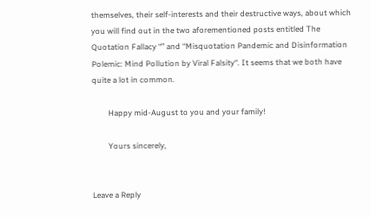themselves, their self-interests and their destructive ways, about which you will find out in the two aforementioned posts entitled The Quotation Fallacy “” and “Misquotation Pandemic and Disinformation Polemic: Mind Pollution by Viral Falsity“. It seems that we both have quite a lot in common.

        Happy mid-August to you and your family!

        Yours sincerely,


Leave a Reply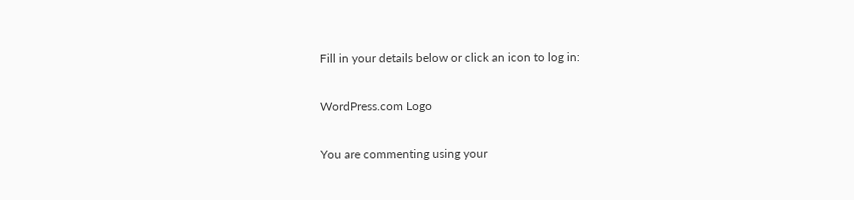Fill in your details below or click an icon to log in:

WordPress.com Logo

You are commenting using your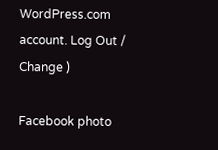WordPress.com account. Log Out /  Change )

Facebook photo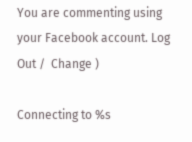You are commenting using your Facebook account. Log Out /  Change )

Connecting to %s